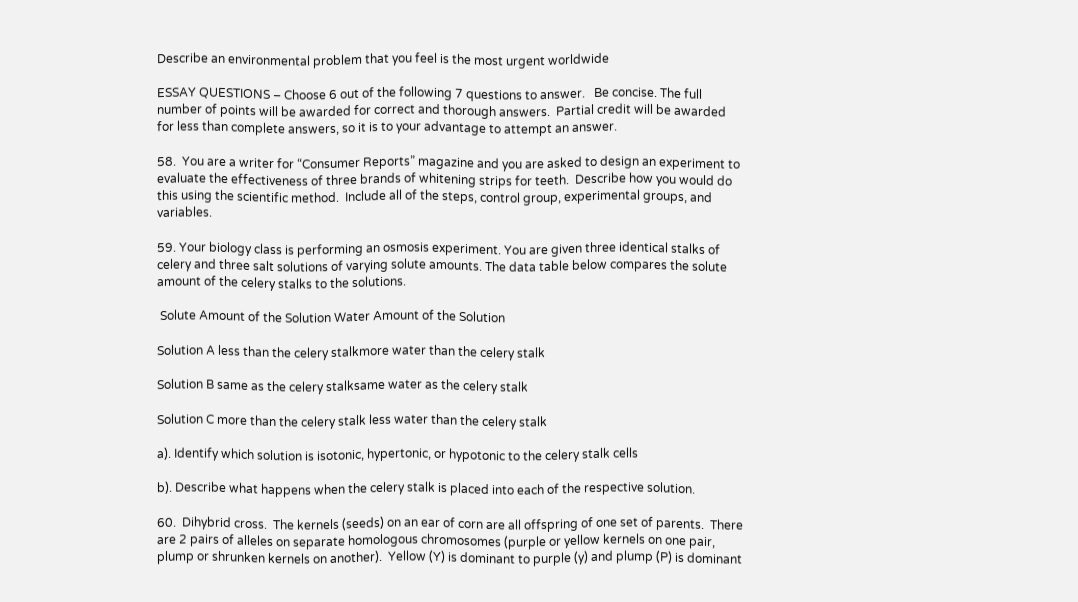Describe an environmental problem that you feel is the most urgent worldwide

ESSAY QUESTIONS – Choose 6 out of the following 7 questions to answer.   Be concise. The full number of points will be awarded for correct and thorough answers.  Partial credit will be awarded for less than complete answers, so it is to your advantage to attempt an answer.

58.  You are a writer for “Consumer Reports” magazine and you are asked to design an experiment to evaluate the effectiveness of three brands of whitening strips for teeth.  Describe how you would do this using the scientific method.  Include all of the steps, control group, experimental groups, and variables.

59. Your biology class is performing an osmosis experiment. You are given three identical stalks of celery and three salt solutions of varying solute amounts. The data table below compares the solute amount of the celery stalks to the solutions.

 Solute Amount of the Solution Water Amount of the Solution

Solution A less than the celery stalkmore water than the celery stalk

Solution B same as the celery stalksame water as the celery stalk

Solution C more than the celery stalk less water than the celery stalk

a). Identify which solution is isotonic, hypertonic, or hypotonic to the celery stalk cells

b). Describe what happens when the celery stalk is placed into each of the respective solution.

60.  Dihybrid cross.  The kernels (seeds) on an ear of corn are all offspring of one set of parents.  There are 2 pairs of alleles on separate homologous chromosomes (purple or yellow kernels on one pair, plump or shrunken kernels on another).  Yellow (Y) is dominant to purple (y) and plump (P) is dominant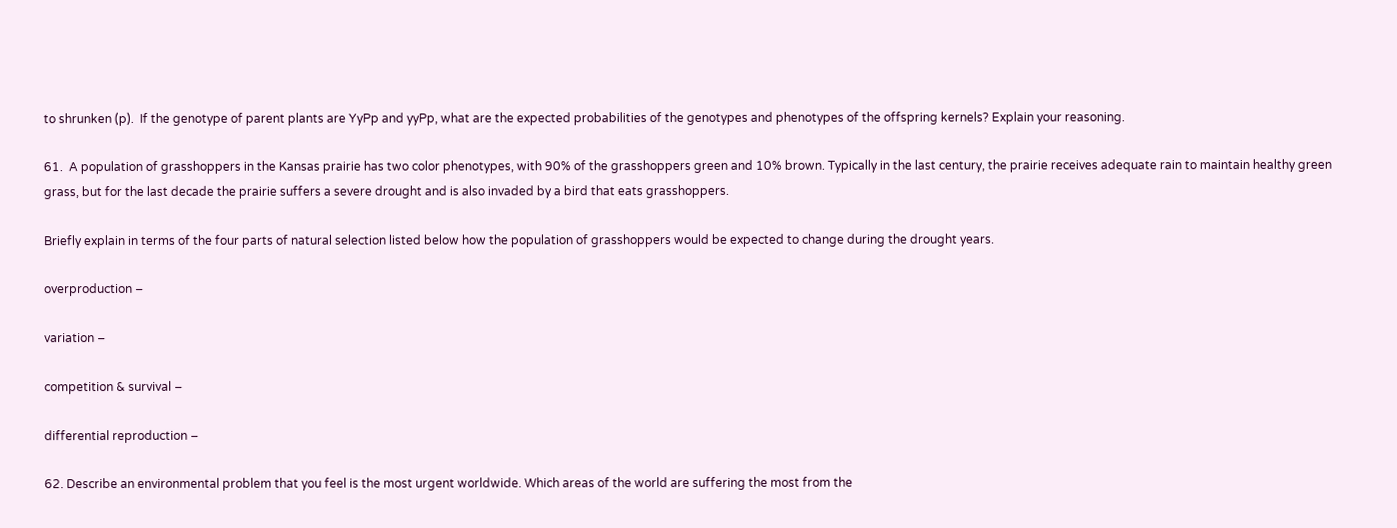to shrunken (p).  If the genotype of parent plants are YyPp and yyPp, what are the expected probabilities of the genotypes and phenotypes of the offspring kernels? Explain your reasoning.

61.  A population of grasshoppers in the Kansas prairie has two color phenotypes, with 90% of the grasshoppers green and 10% brown. Typically in the last century, the prairie receives adequate rain to maintain healthy green grass, but for the last decade the prairie suffers a severe drought and is also invaded by a bird that eats grasshoppers.

Briefly explain in terms of the four parts of natural selection listed below how the population of grasshoppers would be expected to change during the drought years.

overproduction –

variation –

competition & survival –

differential reproduction –

62. Describe an environmental problem that you feel is the most urgent worldwide. Which areas of the world are suffering the most from the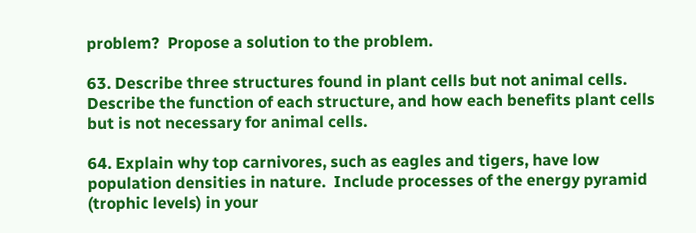problem?  Propose a solution to the problem.

63. Describe three structures found in plant cells but not animal cells. Describe the function of each structure, and how each benefits plant cells but is not necessary for animal cells.

64. Explain why top carnivores, such as eagles and tigers, have low population densities in nature.  Include processes of the energy pyramid (trophic levels) in your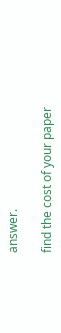answer.

find the cost of your paper